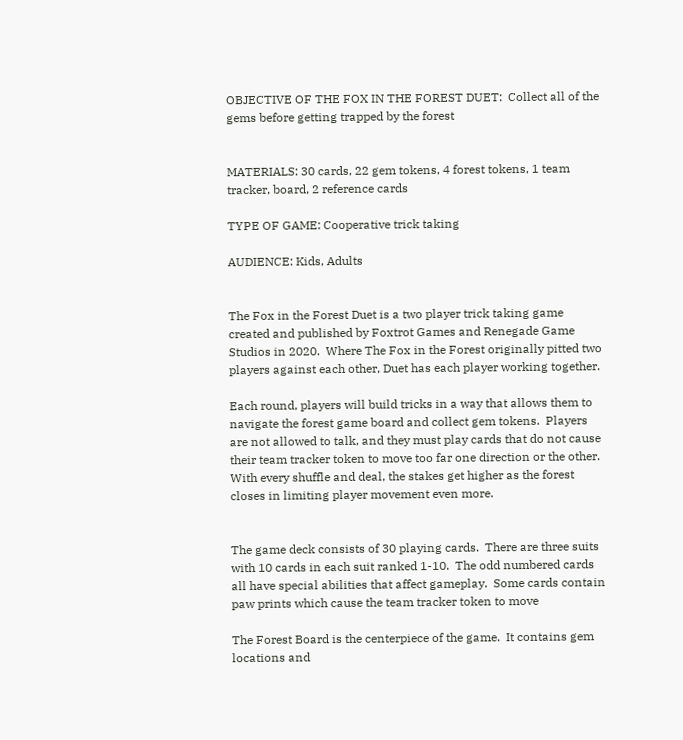OBJECTIVE OF THE FOX IN THE FOREST DUET:  Collect all of the gems before getting trapped by the forest


MATERIALS: 30 cards, 22 gem tokens, 4 forest tokens, 1 team tracker, board, 2 reference cards

TYPE OF GAME: Cooperative trick taking

AUDIENCE: Kids, Adults


The Fox in the Forest Duet is a two player trick taking game created and published by Foxtrot Games and Renegade Game Studios in 2020.  Where The Fox in the Forest originally pitted two players against each other, Duet has each player working together.

Each round, players will build tricks in a way that allows them to navigate the forest game board and collect gem tokens.  Players are not allowed to talk, and they must play cards that do not cause their team tracker token to move too far one direction or the other.  With every shuffle and deal, the stakes get higher as the forest closes in limiting player movement even more.


The game deck consists of 30 playing cards.  There are three suits with 10 cards in each suit ranked 1-10.  The odd numbered cards all have special abilities that affect gameplay.  Some cards contain paw prints which cause the team tracker token to move

The Forest Board is the centerpiece of the game.  It contains gem locations and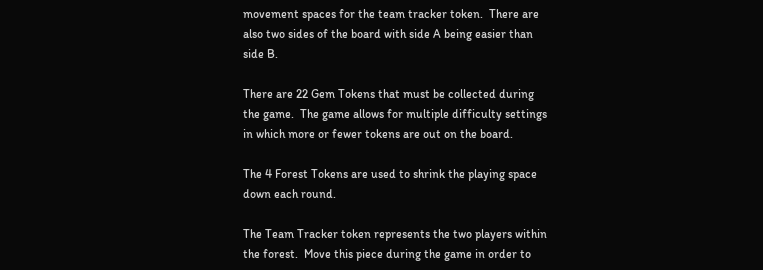movement spaces for the team tracker token.  There are also two sides of the board with side A being easier than side B.

There are 22 Gem Tokens that must be collected during the game.  The game allows for multiple difficulty settings in which more or fewer tokens are out on the board.

The 4 Forest Tokens are used to shrink the playing space down each round.

The Team Tracker token represents the two players within the forest.  Move this piece during the game in order to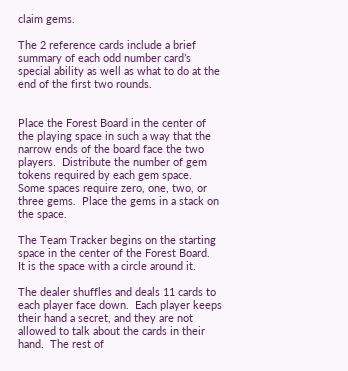claim gems.

The 2 reference cards include a brief summary of each odd number card’s special ability as well as what to do at the end of the first two rounds.


Place the Forest Board in the center of the playing space in such a way that the narrow ends of the board face the two players.  Distribute the number of gem tokens required by each gem space.  Some spaces require zero, one, two, or three gems.  Place the gems in a stack on the space.

The Team Tracker begins on the starting space in the center of the Forest Board.  It is the space with a circle around it.

The dealer shuffles and deals 11 cards to each player face down.  Each player keeps their hand a secret, and they are not allowed to talk about the cards in their hand.  The rest of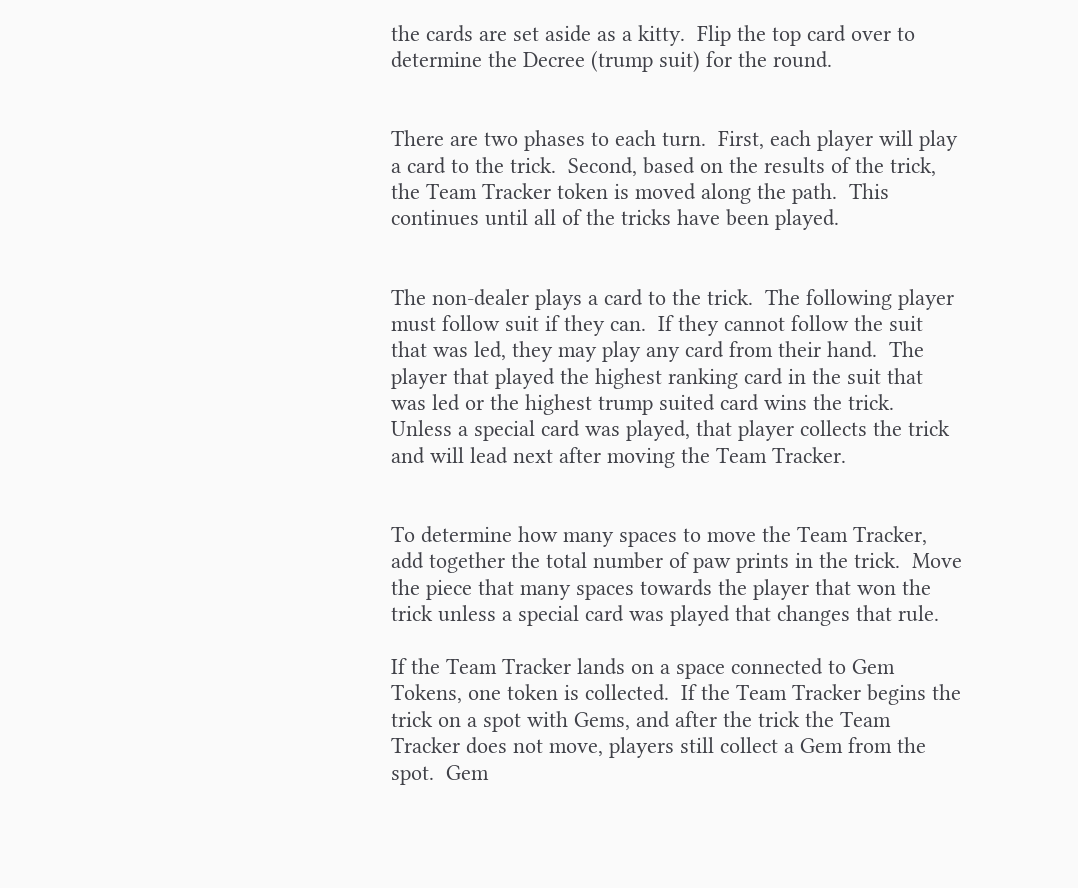the cards are set aside as a kitty.  Flip the top card over to determine the Decree (trump suit) for the round.


There are two phases to each turn.  First, each player will play a card to the trick.  Second, based on the results of the trick, the Team Tracker token is moved along the path.  This continues until all of the tricks have been played.


The non-dealer plays a card to the trick.  The following player must follow suit if they can.  If they cannot follow the suit that was led, they may play any card from their hand.  The player that played the highest ranking card in the suit that was led or the highest trump suited card wins the trick.  Unless a special card was played, that player collects the trick and will lead next after moving the Team Tracker.


To determine how many spaces to move the Team Tracker, add together the total number of paw prints in the trick.  Move the piece that many spaces towards the player that won the trick unless a special card was played that changes that rule.

If the Team Tracker lands on a space connected to Gem Tokens, one token is collected.  If the Team Tracker begins the trick on a spot with Gems, and after the trick the Team Tracker does not move, players still collect a Gem from the spot.  Gem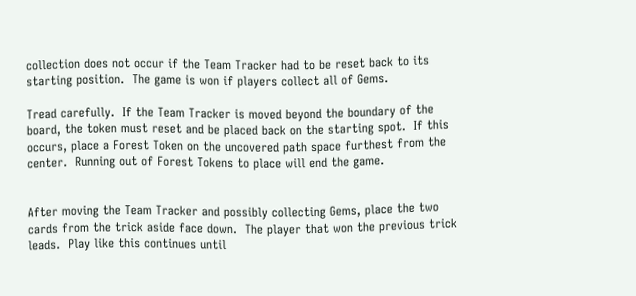collection does not occur if the Team Tracker had to be reset back to its starting position.  The game is won if players collect all of Gems.

Tread carefully.  If the Team Tracker is moved beyond the boundary of the board, the token must reset and be placed back on the starting spot.  If this occurs, place a Forest Token on the uncovered path space furthest from the center.  Running out of Forest Tokens to place will end the game.


After moving the Team Tracker and possibly collecting Gems, place the two cards from the trick aside face down.  The player that won the previous trick leads.  Play like this continues until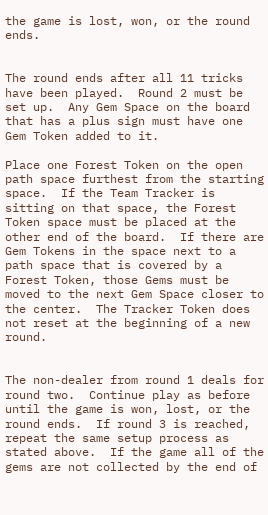the game is lost, won, or the round ends.


The round ends after all 11 tricks have been played.  Round 2 must be set up.  Any Gem Space on the board that has a plus sign must have one Gem Token added to it.

Place one Forest Token on the open path space furthest from the starting space.  If the Team Tracker is sitting on that space, the Forest Token space must be placed at the other end of the board.  If there are Gem Tokens in the space next to a path space that is covered by a Forest Token, those Gems must be moved to the next Gem Space closer to the center.  The Tracker Token does not reset at the beginning of a new round.


The non-dealer from round 1 deals for round two.  Continue play as before until the game is won, lost, or the round ends.  If round 3 is reached, repeat the same setup process as stated above.  If the game all of the gems are not collected by the end of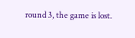round 3, the game is lost.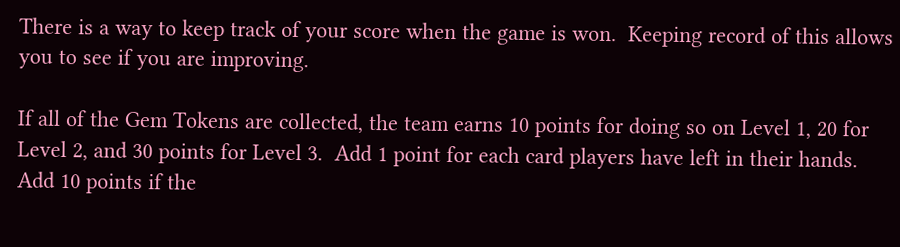There is a way to keep track of your score when the game is won.  Keeping record of this allows you to see if you are improving.

If all of the Gem Tokens are collected, the team earns 10 points for doing so on Level 1, 20 for Level 2, and 30 points for Level 3.  Add 1 point for each card players have left in their hands.  Add 10 points if the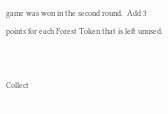game was won in the second round.  Add 3 points for each Forest Token that is left unused.


Collect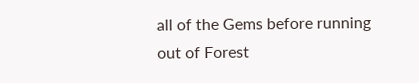all of the Gems before running out of Forest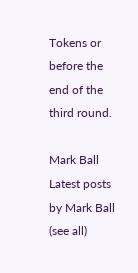Tokens or before the end of the third round.

Mark Ball
Latest posts by Mark Ball (see all)